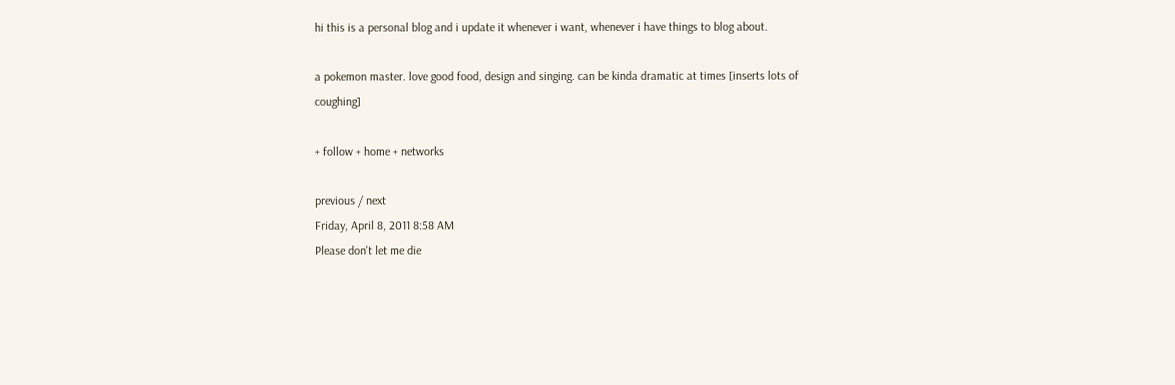hi this is a personal blog and i update it whenever i want, whenever i have things to blog about.

a pokemon master. love good food, design and singing. can be kinda dramatic at times [inserts lots of coughing]

+ follow + home + networks

previous / next
Friday, April 8, 2011 8:58 AM
Please don't let me die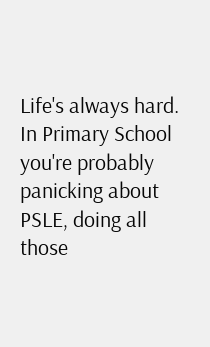Life's always hard.
In Primary School you're probably panicking about PSLE, doing all those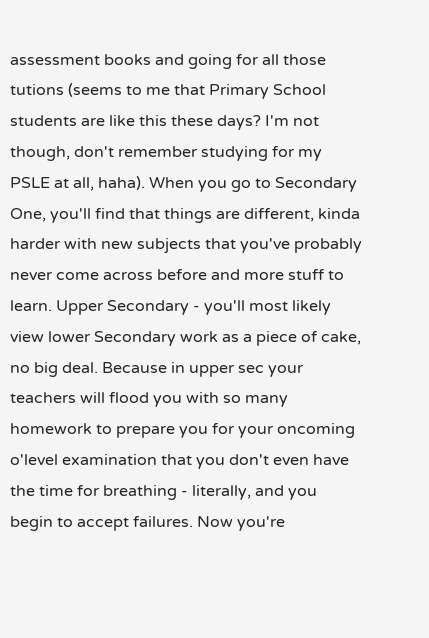assessment books and going for all those tutions (seems to me that Primary School students are like this these days? I'm not though, don't remember studying for my PSLE at all, haha). When you go to Secondary One, you'll find that things are different, kinda harder with new subjects that you've probably never come across before and more stuff to learn. Upper Secondary - you'll most likely view lower Secondary work as a piece of cake, no big deal. Because in upper sec your teachers will flood you with so many homework to prepare you for your oncoming o'level examination that you don't even have the time for breathing - literally, and you begin to accept failures. Now you're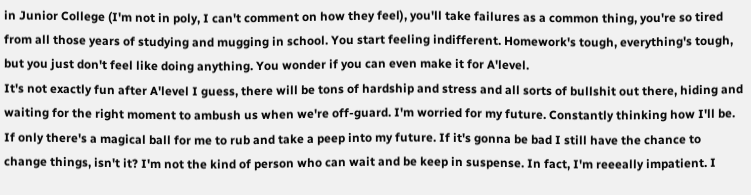in Junior College (I'm not in poly, I can't comment on how they feel), you'll take failures as a common thing, you're so tired from all those years of studying and mugging in school. You start feeling indifferent. Homework's tough, everything's tough, but you just don't feel like doing anything. You wonder if you can even make it for A'level.
It's not exactly fun after A'level I guess, there will be tons of hardship and stress and all sorts of bullshit out there, hiding and waiting for the right moment to ambush us when we're off-guard. I'm worried for my future. Constantly thinking how I'll be. If only there's a magical ball for me to rub and take a peep into my future. If it's gonna be bad I still have the chance to change things, isn't it? I'm not the kind of person who can wait and be keep in suspense. In fact, I'm reeeally impatient. I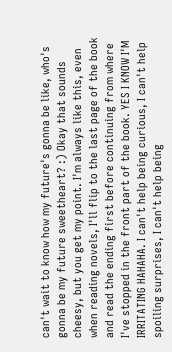can't wait to know how my future's gonna be like, who's gonna be my future sweetheart? :) Okay that sounds cheesy, but you get my point. I'm always like this, even when reading novels, I'll flip to the last page of the book and read the ending first before continuing from where I've stopped in the front part of the book. YES I KNOW I'M IRRITATING HAHAHA. I can't help being curious, I can't help spoiling surprises, I can't help being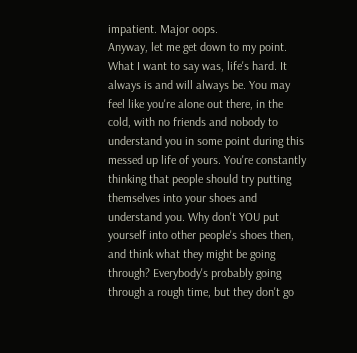impatient. Major oops.
Anyway, let me get down to my point. What I want to say was, life's hard. It always is and will always be. You may feel like you're alone out there, in the cold, with no friends and nobody to understand you in some point during this messed up life of yours. You're constantly thinking that people should try putting themselves into your shoes and understand you. Why don't YOU put yourself into other people's shoes then, and think what they might be going through? Everybody's probably going through a rough time, but they don't go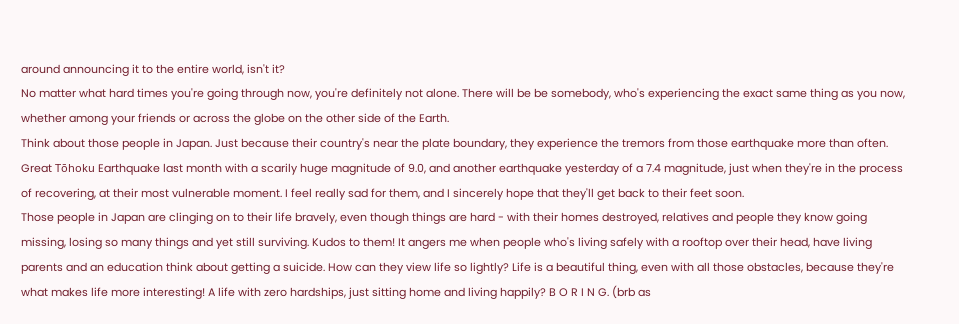around announcing it to the entire world, isn't it?
No matter what hard times you're going through now, you're definitely not alone. There will be be somebody, who's experiencing the exact same thing as you now, whether among your friends or across the globe on the other side of the Earth.
Think about those people in Japan. Just because their country's near the plate boundary, they experience the tremors from those earthquake more than often. Great Tōhoku Earthquake last month with a scarily huge magnitude of 9.0, and another earthquake yesterday of a 7.4 magnitude, just when they're in the process of recovering, at their most vulnerable moment. I feel really sad for them, and I sincerely hope that they'll get back to their feet soon.
Those people in Japan are clinging on to their life bravely, even though things are hard - with their homes destroyed, relatives and people they know going missing, losing so many things and yet still surviving. Kudos to them! It angers me when people who's living safely with a rooftop over their head, have living parents and an education think about getting a suicide. How can they view life so lightly? Life is a beautiful thing, even with all those obstacles, because they're what makes life more interesting! A life with zero hardships, just sitting home and living happily? B O R I N G. (brb as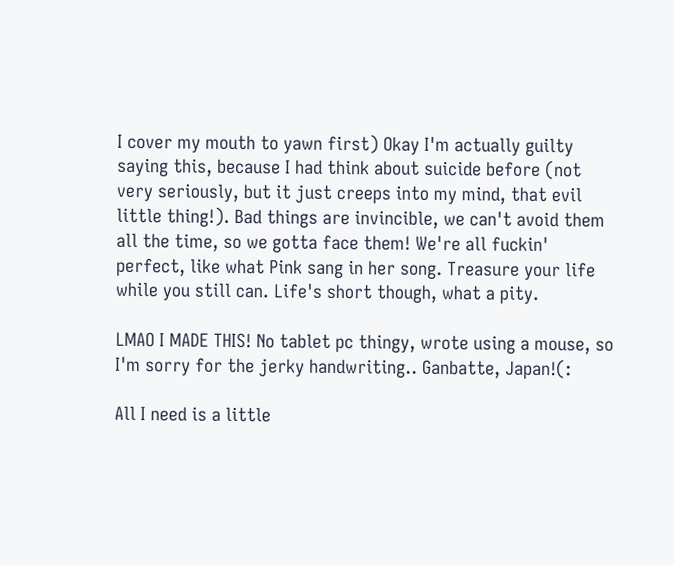I cover my mouth to yawn first) Okay I'm actually guilty saying this, because I had think about suicide before (not very seriously, but it just creeps into my mind, that evil little thing!). Bad things are invincible, we can't avoid them all the time, so we gotta face them! We're all fuckin' perfect, like what Pink sang in her song. Treasure your life while you still can. Life's short though, what a pity.

LMAO I MADE THIS! No tablet pc thingy, wrote using a mouse, so I'm sorry for the jerky handwriting.. Ganbatte, Japan!(:

All I need is a little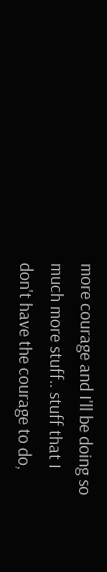more courage and I'll be doing so much more stuff.. stuff that I don't have the courage to do,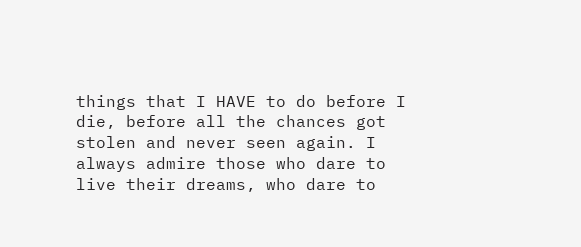things that I HAVE to do before I die, before all the chances got stolen and never seen again. I always admire those who dare to live their dreams, who dare to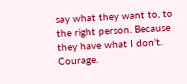say what they want to, to the right person. Because they have what I don't. Courage.